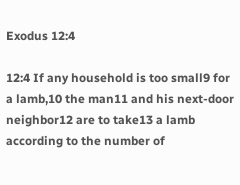Exodus 12:4

12:4 If any household is too small9 for a lamb,10 the man11 and his next-door neighbor12 are to take13 a lamb according to the number of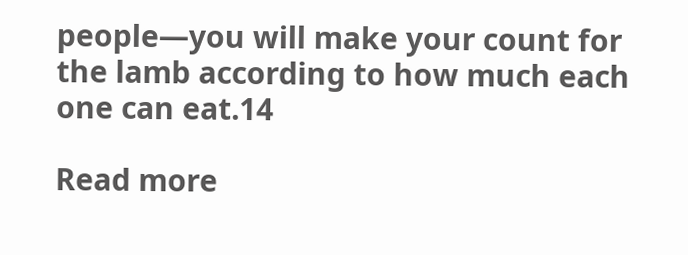people—you will make your count for the lamb according to how much each one can eat.14

Read more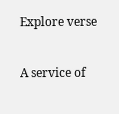Explore verse

A service of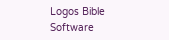Logos Bible Software